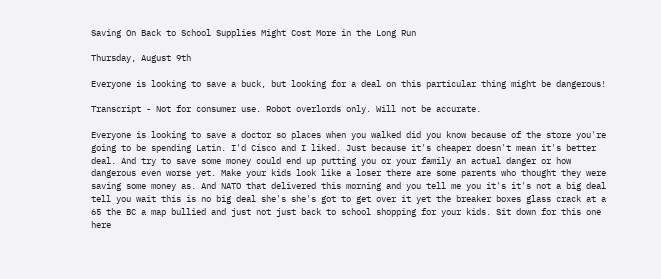Saving On Back to School Supplies Might Cost More in the Long Run

Thursday, August 9th

Everyone is looking to save a buck, but looking for a deal on this particular thing might be dangerous!

Transcript - Not for consumer use. Robot overlords only. Will not be accurate.

Everyone is looking to save a doctor so places when you walked did you know because of the store you're going to be spending Latin. I'd Cisco and I liked. Just because it's cheaper doesn't mean it's better deal. And try to save some money could end up putting you or your family an actual danger or how dangerous even worse yet. Make your kids look like a loser there are some parents who thought they were saving some money as. And NATO that delivered this morning and you tell me you it's it's not a big deal tell you wait this is no big deal she's she's got to get over it yet the breaker boxes glass crack at a 65 the BC a map bullied and just not just back to school shopping for your kids. Sit down for this one here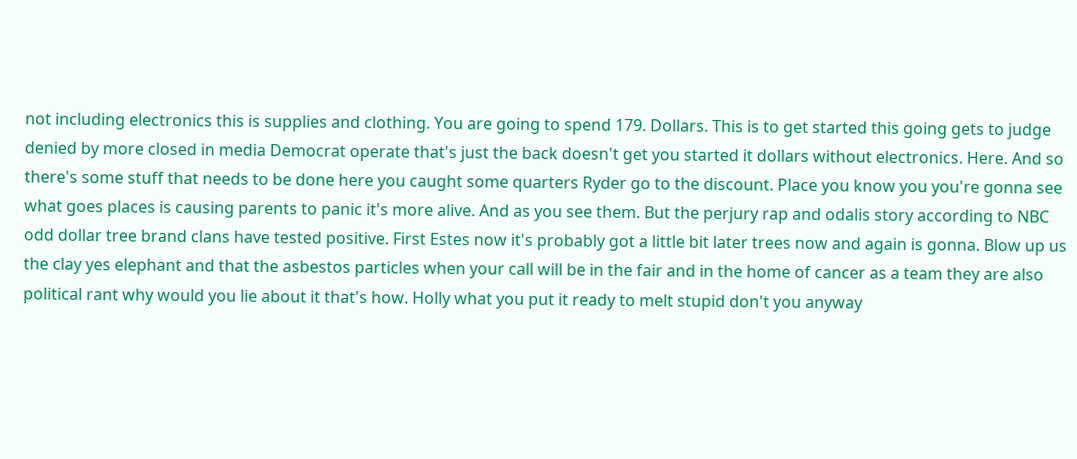not including electronics this is supplies and clothing. You are going to spend 179. Dollars. This is to get started this going gets to judge denied by more closed in media Democrat operate that's just the back doesn't get you started it dollars without electronics. Here. And so there's some stuff that needs to be done here you caught some quarters Ryder go to the discount. Place you know you you're gonna see what goes places is causing parents to panic it's more alive. And as you see them. But the perjury rap and odalis story according to NBC odd dollar tree brand clans have tested positive. First Estes now it's probably got a little bit later trees now and again is gonna. Blow up us the clay yes elephant and that the asbestos particles when your call will be in the fair and in the home of cancer as a team they are also political rant why would you lie about it that's how. Holly what you put it ready to melt stupid don't you anyway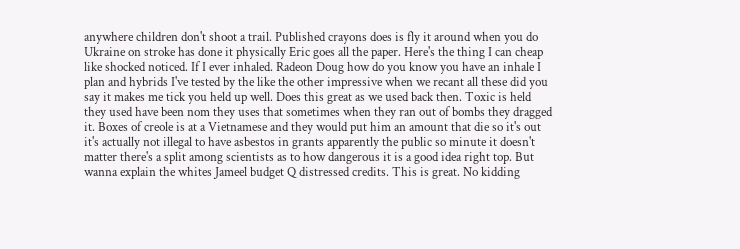anywhere children don't shoot a trail. Published crayons does is fly it around when you do Ukraine on stroke has done it physically Eric goes all the paper. Here's the thing I can cheap like shocked noticed. If I ever inhaled. Radeon Doug how do you know you have an inhale I plan and hybrids I've tested by the like the other impressive when we recant all these did you say it makes me tick you held up well. Does this great as we used back then. Toxic is held they used have been nom they uses that sometimes when they ran out of bombs they dragged it. Boxes of creole is at a Vietnamese and they would put him an amount that die so it's out it's actually not illegal to have asbestos in grants apparently the public so minute it doesn't matter there's a split among scientists as to how dangerous it is a good idea right top. But wanna explain the whites Jameel budget Q distressed credits. This is great. No kidding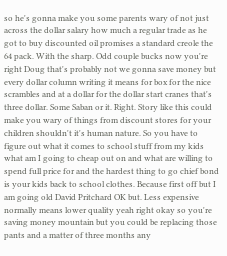so he's gonna make you some parents wary of not just across the dollar salary how much a regular trade as he got to buy discounted oil promises a standard creole the 64 pack. With the sharp. Odd couple bucks now you're right Doug that's probably not we gonna save money but every dollar column writing it means for box for the nice scrambles and at a dollar for the dollar start cranes that's three dollar. Some Saban or it. Right. Story like this could make you wary of things from discount stores for your children shouldn't it's human nature. So you have to figure out what it comes to school stuff from my kids what am I going to cheap out on and what are willing to spend full price for and the hardest thing to go chief bond is your kids back to school clothes. Because first off but I am going old David Pritchard OK but. Less expensive normally means lower quality yeah right okay so you're saving money mountain but you could be replacing those pants and a matter of three months any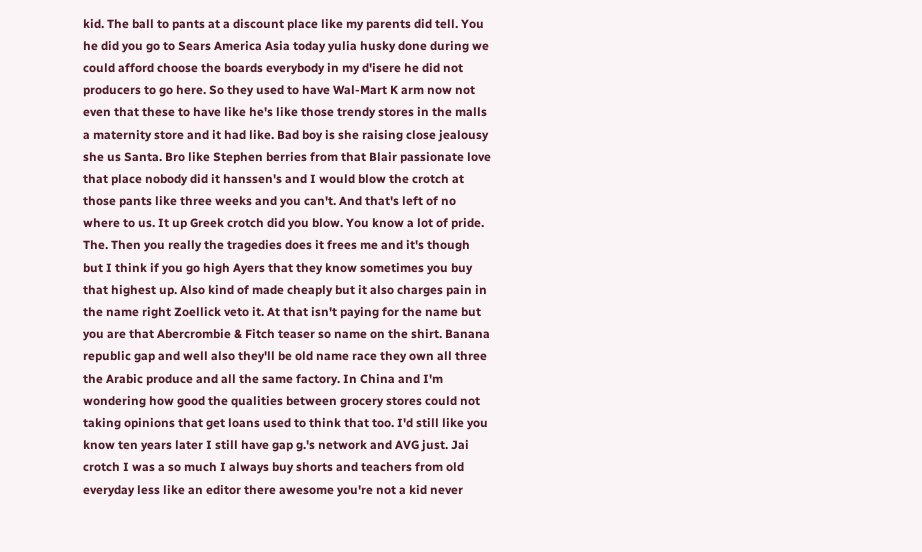kid. The ball to pants at a discount place like my parents did tell. You he did you go to Sears America Asia today yulia husky done during we could afford choose the boards everybody in my d'isere he did not producers to go here. So they used to have Wal-Mart K arm now not even that these to have like he's like those trendy stores in the malls a maternity store and it had like. Bad boy is she raising close jealousy she us Santa. Bro like Stephen berries from that Blair passionate love that place nobody did it hanssen's and I would blow the crotch at those pants like three weeks and you can't. And that's left of no where to us. It up Greek crotch did you blow. You know a lot of pride. The. Then you really the tragedies does it frees me and it's though but I think if you go high Ayers that they know sometimes you buy that highest up. Also kind of made cheaply but it also charges pain in the name right Zoellick veto it. At that isn't paying for the name but you are that Abercrombie & Fitch teaser so name on the shirt. Banana republic gap and well also they'll be old name race they own all three the Arabic produce and all the same factory. In China and I'm wondering how good the qualities between grocery stores could not taking opinions that get loans used to think that too. I'd still like you know ten years later I still have gap g.'s network and AVG just. Jai crotch I was a so much I always buy shorts and teachers from old everyday less like an editor there awesome you're not a kid never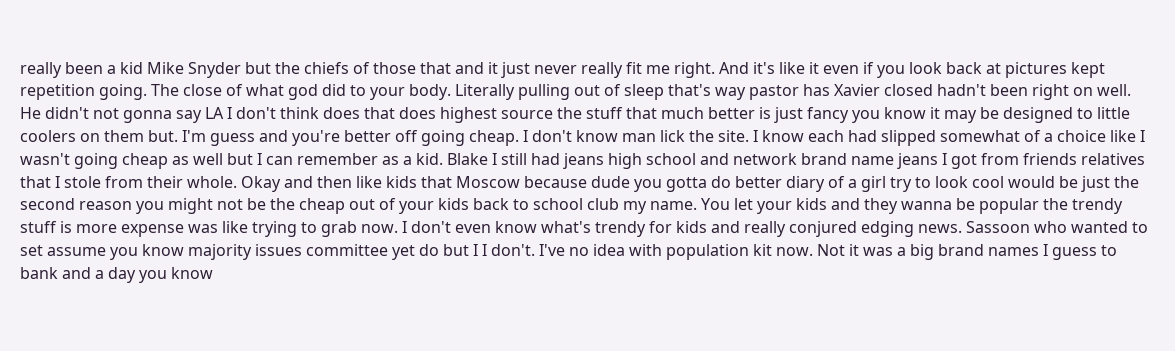really been a kid Mike Snyder but the chiefs of those that and it just never really fit me right. And it's like it even if you look back at pictures kept repetition going. The close of what god did to your body. Literally pulling out of sleep that's way pastor has Xavier closed hadn't been right on well. He didn't not gonna say LA I don't think does that does highest source the stuff that much better is just fancy you know it may be designed to little coolers on them but. I'm guess and you're better off going cheap. I don't know man lick the site. I know each had slipped somewhat of a choice like I wasn't going cheap as well but I can remember as a kid. Blake I still had jeans high school and network brand name jeans I got from friends relatives that I stole from their whole. Okay and then like kids that Moscow because dude you gotta do better diary of a girl try to look cool would be just the second reason you might not be the cheap out of your kids back to school club my name. You let your kids and they wanna be popular the trendy stuff is more expense was like trying to grab now. I don't even know what's trendy for kids and really conjured edging news. Sassoon who wanted to set assume you know majority issues committee yet do but I I don't. I've no idea with population kit now. Not it was a big brand names I guess to bank and a day you know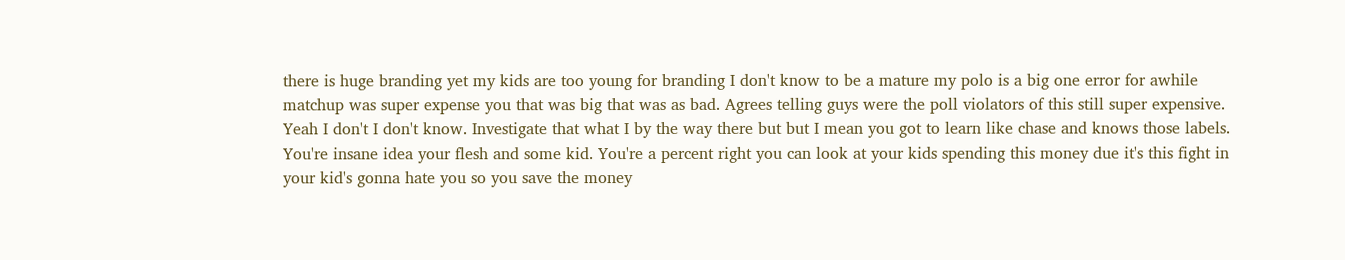there is huge branding yet my kids are too young for branding I don't know to be a mature my polo is a big one error for awhile matchup was super expense you that was big that was as bad. Agrees telling guys were the poll violators of this still super expensive. Yeah I don't I don't know. Investigate that what I by the way there but but I mean you got to learn like chase and knows those labels. You're insane idea your flesh and some kid. You're a percent right you can look at your kids spending this money due it's this fight in your kid's gonna hate you so you save the money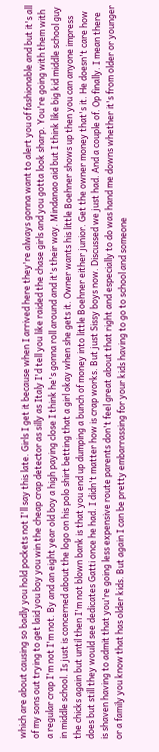which are about causing so badly you hold pockets not I'll say this late. Girls I get it because when I arrived here they're always gonna want to alert you of fashionable and but it's all of my sons out trying to get laid you boy you win the cheap crap detector as silly as Italy I'd tell you like raided the chase girls and you gotta look sharp. You're going with them with a regular crap I'm not I'm not. By and an eight year old boy a high paying close I think he's gonna roll around and it's their way. Mindanao aid but I think like big kid middle school guy in middle school. Is just is concerned about the logo on his polo shirt betting that a girl okay when she gets it. Owner wants his little Boehner shows up then you can anyone impress the chicks again but until then I'm not blown bank is that you end up dumping a bunch of money into little Boehner either junior. Get the owner money that's it. He doesn't care how does but still they would see dedicates Gatti once he had. I didn't matter how is crap works. But just Sissy boys now. Discussed we just had. And a couple of. Op finally. I mean there is shaven having to admit that you're going less expensive route parents don't feel great about that right and especially to do was hand me downs whether it's from older or younger or a family you know that has older kids. But again I can be pretty embarrassing for your kids having to go to school and someone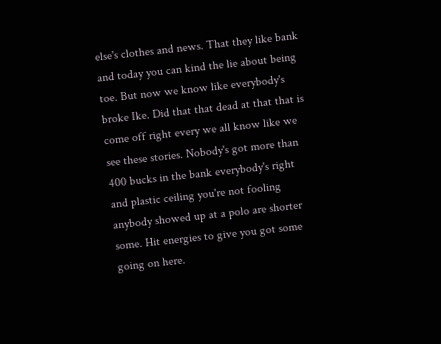else's clothes and news. That they like bank and today you can kind the lie about being toe. But now we know like everybody's broke Ike. Did that that dead at that that is come off right every we all know like we see these stories. Nobody's got more than 400 bucks in the bank everybody's right and plastic ceiling you're not fooling anybody showed up at a polo are shorter some. Hit energies to give you got some going on here.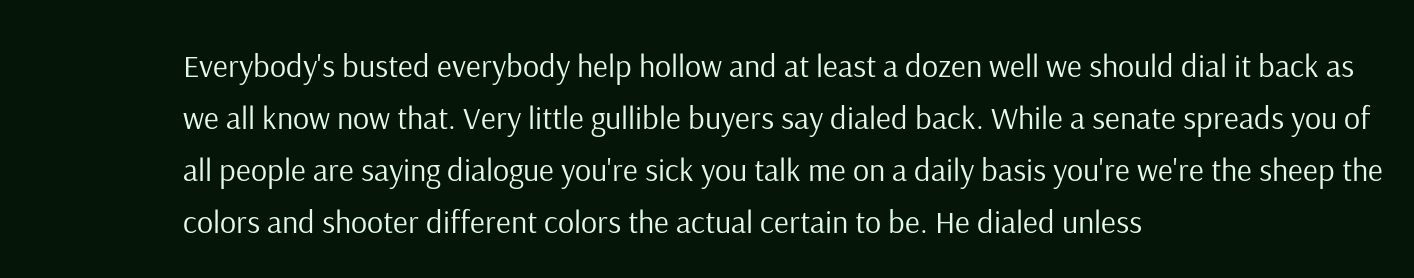Everybody's busted everybody help hollow and at least a dozen well we should dial it back as we all know now that. Very little gullible buyers say dialed back. While a senate spreads you of all people are saying dialogue you're sick you talk me on a daily basis you're we're the sheep the colors and shooter different colors the actual certain to be. He dialed unless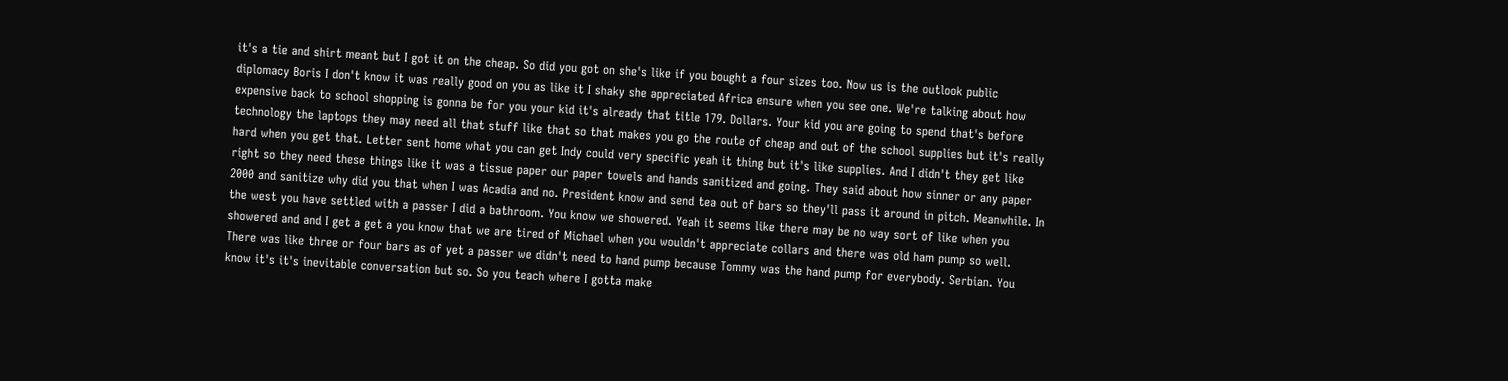it's a tie and shirt meant but I got it on the cheap. So did you got on she's like if you bought a four sizes too. Now us is the outlook public diplomacy Boris I don't know it was really good on you as like it I shaky she appreciated Africa ensure when you see one. We're talking about how expensive back to school shopping is gonna be for you your kid it's already that title 179. Dollars. Your kid you are going to spend that's before technology the laptops they may need all that stuff like that so that makes you go the route of cheap and out of the school supplies but it's really hard when you get that. Letter sent home what you can get Indy could very specific yeah it thing but it's like supplies. And I didn't they get like right so they need these things like it was a tissue paper our paper towels and hands sanitized and going. They said about how sinner or any paper 2000 and sanitize why did you that when I was Acadia and no. President know and send tea out of bars so they'll pass it around in pitch. Meanwhile. In the west you have settled with a passer I did a bathroom. You know we showered. Yeah it seems like there may be no way sort of like when you showered and and I get a get a you know that we are tired of Michael when you wouldn't appreciate collars and there was old ham pump so well. There was like three or four bars as of yet a passer we didn't need to hand pump because Tommy was the hand pump for everybody. Serbian. You know it's it's inevitable conversation but so. So you teach where I gotta make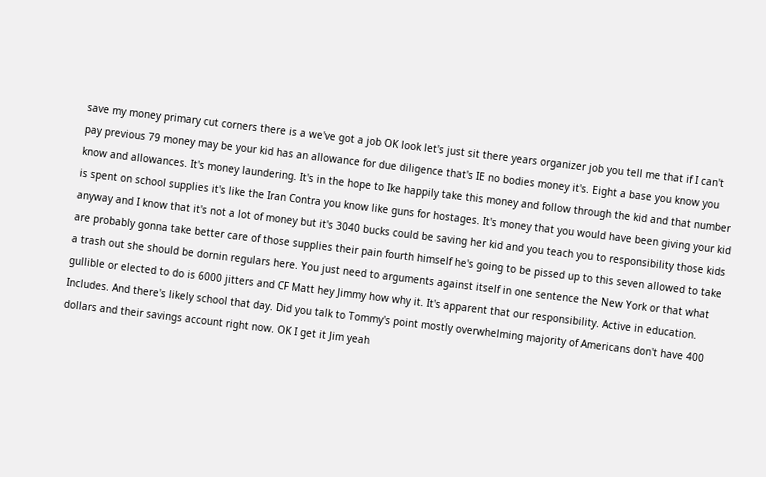save my money primary cut corners there is a we've got a job OK look let's just sit there years organizer job you tell me that if I can't pay previous 79 money may be your kid has an allowance for due diligence that's IE no bodies money it's. Eight a base you know you know and allowances. It's money laundering. It's in the hope to Ike happily take this money and follow through the kid and that number is spent on school supplies it's like the Iran Contra you know like guns for hostages. It's money that you would have been giving your kid anyway and I know that it's not a lot of money but it's 3040 bucks could be saving her kid and you teach you to responsibility those kids are probably gonna take better care of those supplies their pain fourth himself he's going to be pissed up to this seven allowed to take a trash out she should be dornin regulars here. You just need to arguments against itself in one sentence the New York or that what gullible or elected to do is 6000 jitters and CF Matt hey Jimmy how why it. It's apparent that our responsibility. Active in education. Includes. And there's likely school that day. Did you talk to Tommy's point mostly overwhelming majority of Americans don't have 400 dollars and their savings account right now. OK I get it Jim yeah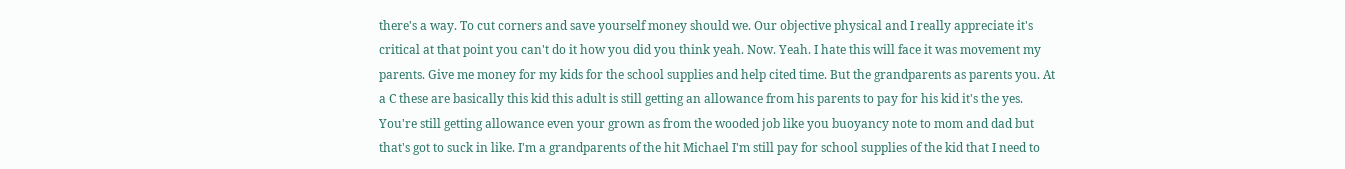there's a way. To cut corners and save yourself money should we. Our objective physical and I really appreciate it's critical at that point you can't do it how you did you think yeah. Now. Yeah. I hate this will face it was movement my parents. Give me money for my kids for the school supplies and help cited time. But the grandparents as parents you. At a C these are basically this kid this adult is still getting an allowance from his parents to pay for his kid it's the yes. You're still getting allowance even your grown as from the wooded job like you buoyancy note to mom and dad but that's got to suck in like. I'm a grandparents of the hit Michael I'm still pay for school supplies of the kid that I need to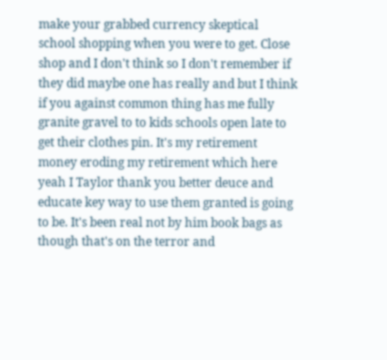make your grabbed currency skeptical school shopping when you were to get. Close shop and I don't think so I don't remember if they did maybe one has really and but I think if you against common thing has me fully granite gravel to to kids schools open late to get their clothes pin. It's my retirement money eroding my retirement which here yeah I Taylor thank you better deuce and educate key way to use them granted is going to be. It's been real not by him book bags as though that's on the terror and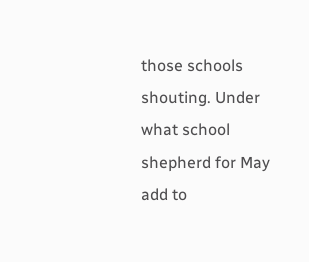those schools shouting. Under what school shepherd for May add to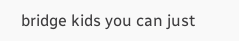bridge kids you can just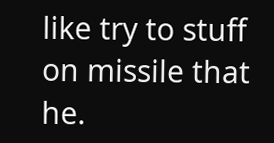like try to stuff on missile that he.